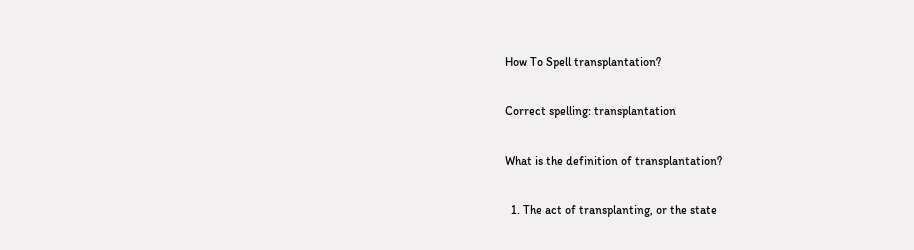How To Spell transplantation?

Correct spelling: transplantation

What is the definition of transplantation?

  1. The act of transplanting, or the state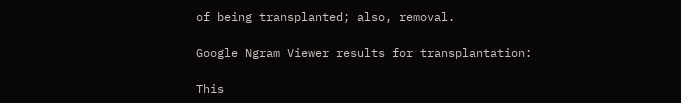of being transplanted; also, removal.

Google Ngram Viewer results for transplantation:

This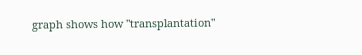graph shows how "transplantation"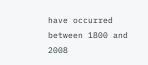have occurred between 1800 and 2008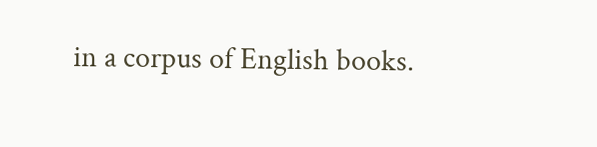in a corpus of English books.